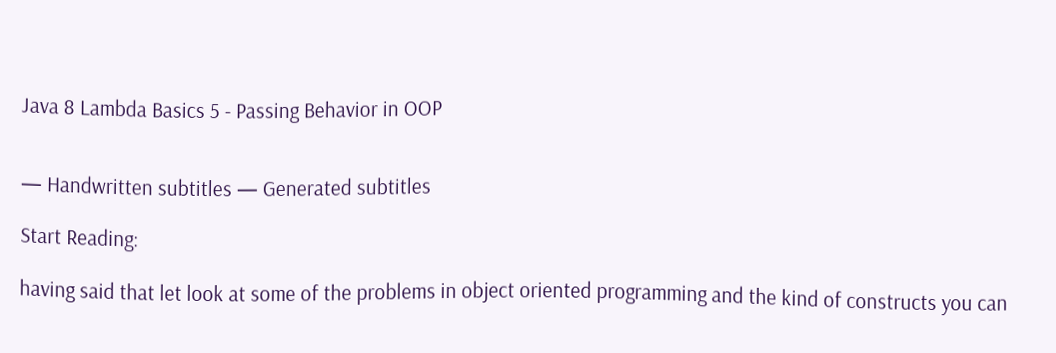Java 8 Lambda Basics 5 - Passing Behavior in OOP


— Handwritten subtitles — Generated subtitles

Start Reading:

having said that let look at some of the problems in object oriented programming and the kind of constructs you can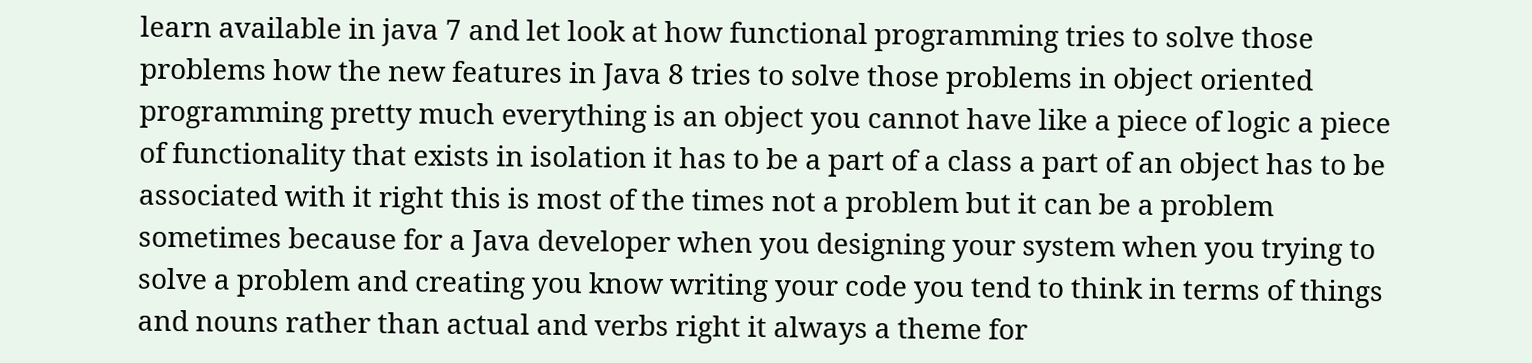learn available in java 7 and let look at how functional programming tries to solve those problems how the new features in Java 8 tries to solve those problems in object oriented programming pretty much everything is an object you cannot have like a piece of logic a piece of functionality that exists in isolation it has to be a part of a class a part of an object has to be associated with it right this is most of the times not a problem but it can be a problem sometimes because for a Java developer when you designing your system when you trying to solve a problem and creating you know writing your code you tend to think in terms of things and nouns rather than actual and verbs right it always a theme for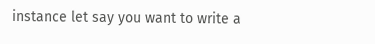instance let say you want to write a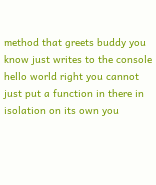method that greets buddy you know just writes to the console hello world right you cannot just put a function in there in isolation on its own you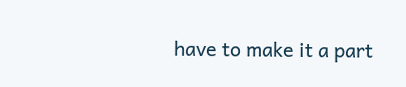have to make it a part